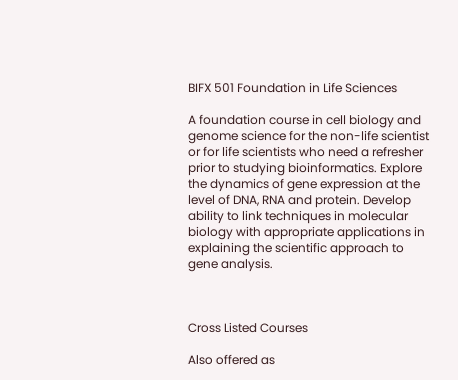BIFX 501 Foundation in Life Sciences

A foundation course in cell biology and genome science for the non-life scientist or for life scientists who need a refresher prior to studying bioinformatics. Explore the dynamics of gene expression at the level of DNA, RNA and protein. Develop ability to link techniques in molecular biology with appropriate applications in explaining the scientific approach to gene analysis.



Cross Listed Courses

Also offered as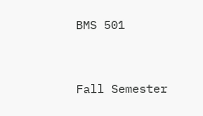BMS 501


Fall Semester